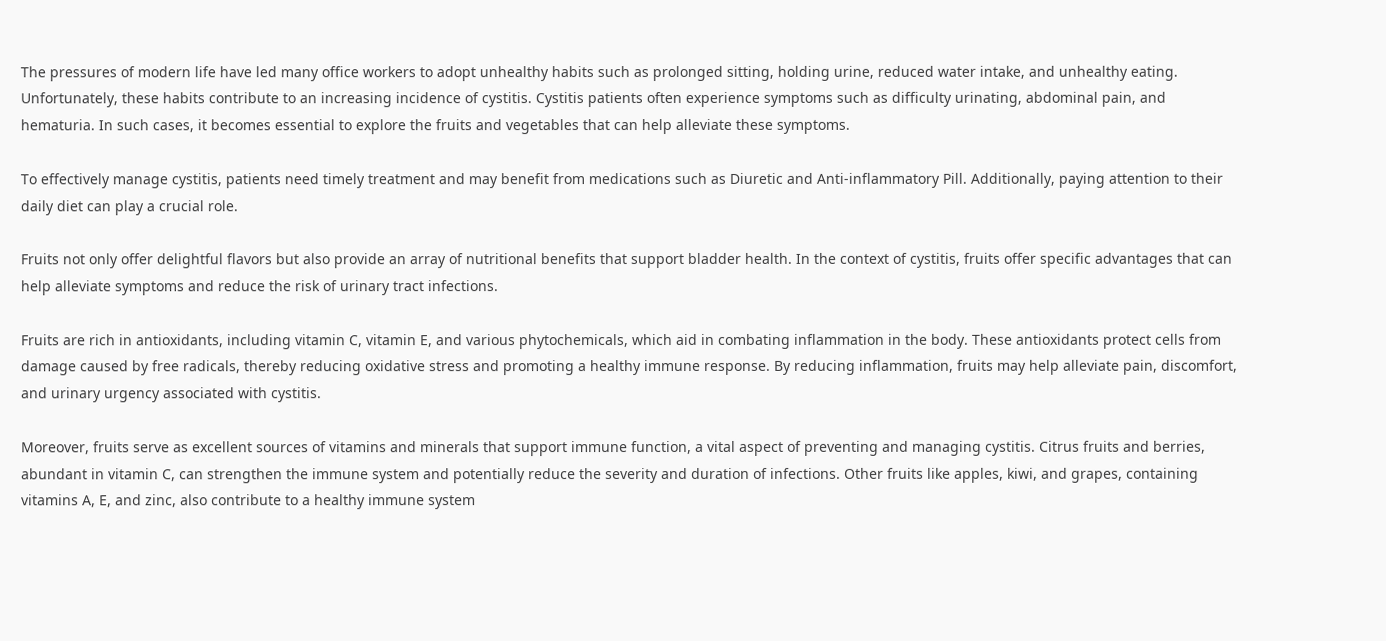The pressures of modern life have led many office workers to adopt unhealthy habits such as prolonged sitting, holding urine, reduced water intake, and unhealthy eating. Unfortunately, these habits contribute to an increasing incidence of cystitis. Cystitis patients often experience symptoms such as difficulty urinating, abdominal pain, and hematuria. In such cases, it becomes essential to explore the fruits and vegetables that can help alleviate these symptoms.

To effectively manage cystitis, patients need timely treatment and may benefit from medications such as Diuretic and Anti-inflammatory Pill. Additionally, paying attention to their daily diet can play a crucial role.

Fruits not only offer delightful flavors but also provide an array of nutritional benefits that support bladder health. In the context of cystitis, fruits offer specific advantages that can help alleviate symptoms and reduce the risk of urinary tract infections.

Fruits are rich in antioxidants, including vitamin C, vitamin E, and various phytochemicals, which aid in combating inflammation in the body. These antioxidants protect cells from damage caused by free radicals, thereby reducing oxidative stress and promoting a healthy immune response. By reducing inflammation, fruits may help alleviate pain, discomfort, and urinary urgency associated with cystitis.

Moreover, fruits serve as excellent sources of vitamins and minerals that support immune function, a vital aspect of preventing and managing cystitis. Citrus fruits and berries, abundant in vitamin C, can strengthen the immune system and potentially reduce the severity and duration of infections. Other fruits like apples, kiwi, and grapes, containing vitamins A, E, and zinc, also contribute to a healthy immune system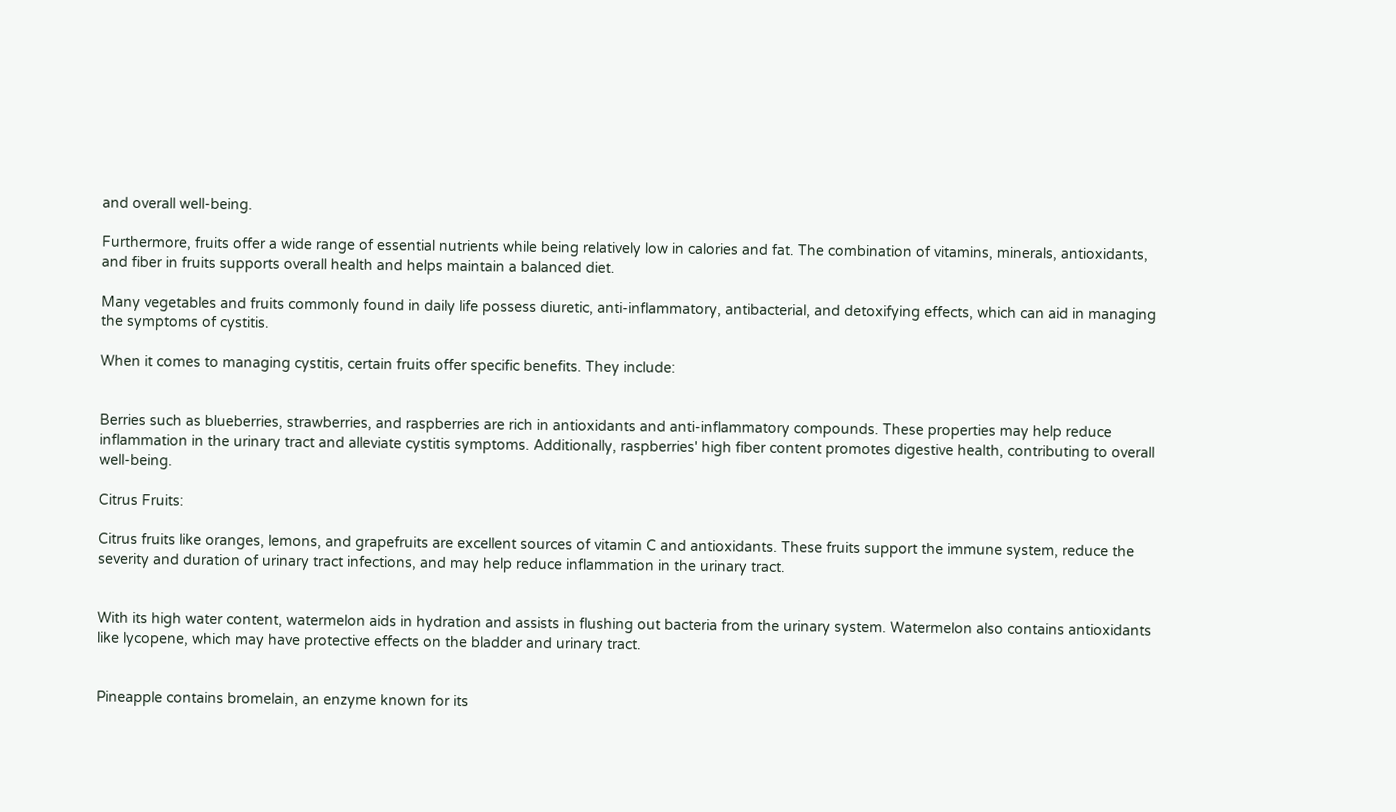and overall well-being.

Furthermore, fruits offer a wide range of essential nutrients while being relatively low in calories and fat. The combination of vitamins, minerals, antioxidants, and fiber in fruits supports overall health and helps maintain a balanced diet.

Many vegetables and fruits commonly found in daily life possess diuretic, anti-inflammatory, antibacterial, and detoxifying effects, which can aid in managing the symptoms of cystitis.

When it comes to managing cystitis, certain fruits offer specific benefits. They include:


Berries such as blueberries, strawberries, and raspberries are rich in antioxidants and anti-inflammatory compounds. These properties may help reduce inflammation in the urinary tract and alleviate cystitis symptoms. Additionally, raspberries' high fiber content promotes digestive health, contributing to overall well-being.

Citrus Fruits:

Citrus fruits like oranges, lemons, and grapefruits are excellent sources of vitamin C and antioxidants. These fruits support the immune system, reduce the severity and duration of urinary tract infections, and may help reduce inflammation in the urinary tract.


With its high water content, watermelon aids in hydration and assists in flushing out bacteria from the urinary system. Watermelon also contains antioxidants like lycopene, which may have protective effects on the bladder and urinary tract.


Pineapple contains bromelain, an enzyme known for its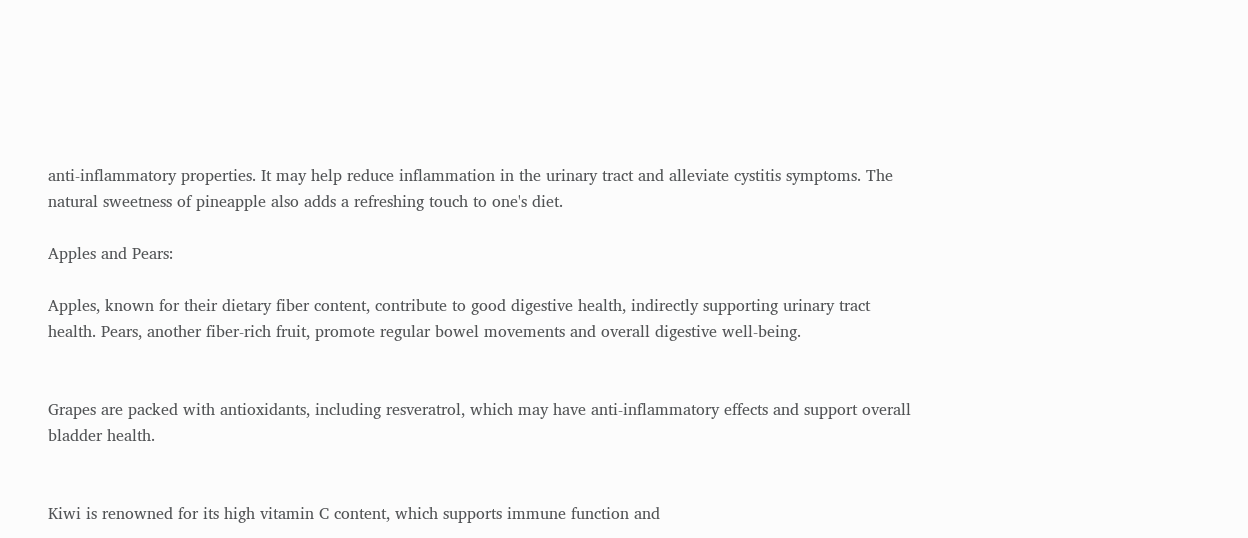anti-inflammatory properties. It may help reduce inflammation in the urinary tract and alleviate cystitis symptoms. The natural sweetness of pineapple also adds a refreshing touch to one's diet.

Apples and Pears:

Apples, known for their dietary fiber content, contribute to good digestive health, indirectly supporting urinary tract health. Pears, another fiber-rich fruit, promote regular bowel movements and overall digestive well-being.


Grapes are packed with antioxidants, including resveratrol, which may have anti-inflammatory effects and support overall bladder health.


Kiwi is renowned for its high vitamin C content, which supports immune function and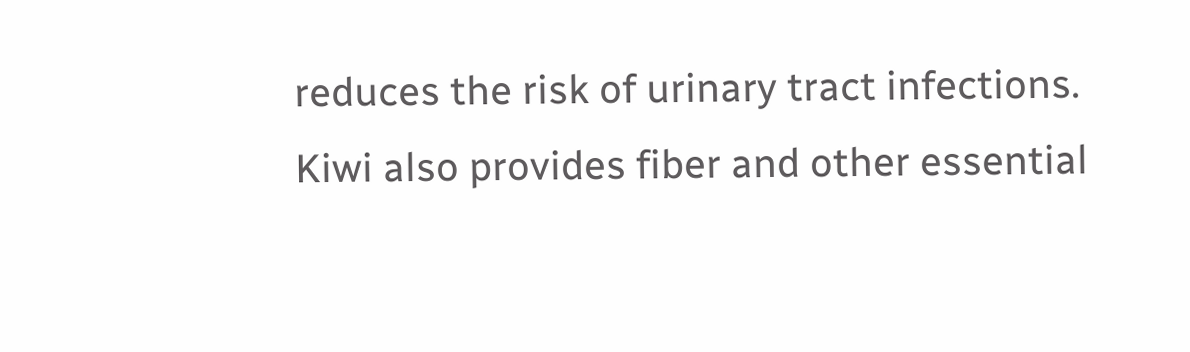reduces the risk of urinary tract infections. Kiwi also provides fiber and other essential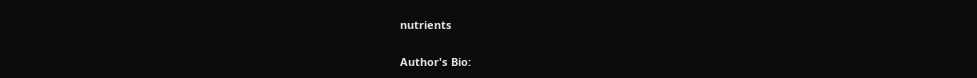nutrients

Author's Bio: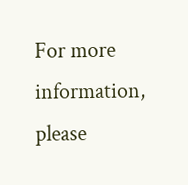For more information, please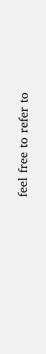feel free to refer to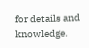for details and knowledge.